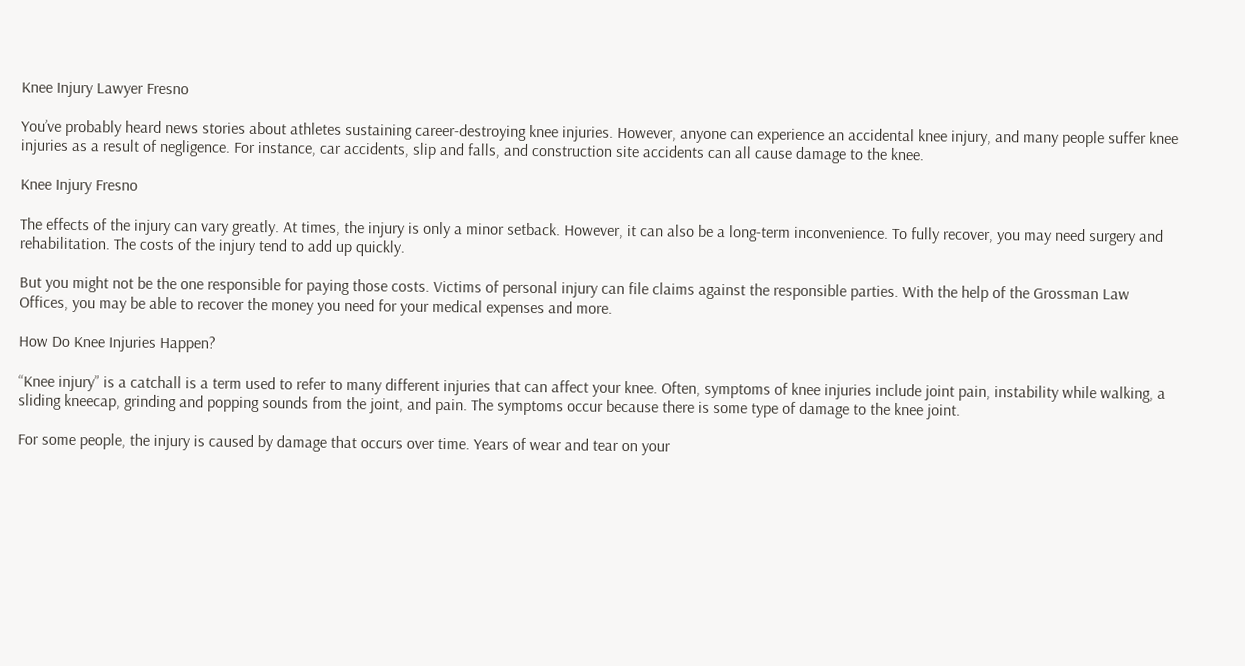Knee Injury Lawyer Fresno

You’ve probably heard news stories about athletes sustaining career-destroying knee injuries. However, anyone can experience an accidental knee injury, and many people suffer knee injuries as a result of negligence. For instance, car accidents, slip and falls, and construction site accidents can all cause damage to the knee.

Knee Injury Fresno

The effects of the injury can vary greatly. At times, the injury is only a minor setback. However, it can also be a long-term inconvenience. To fully recover, you may need surgery and rehabilitation. The costs of the injury tend to add up quickly.

But you might not be the one responsible for paying those costs. Victims of personal injury can file claims against the responsible parties. With the help of the Grossman Law Offices, you may be able to recover the money you need for your medical expenses and more.

How Do Knee Injuries Happen?

“Knee injury” is a catchall is a term used to refer to many different injuries that can affect your knee. Often, symptoms of knee injuries include joint pain, instability while walking, a sliding kneecap, grinding and popping sounds from the joint, and pain. The symptoms occur because there is some type of damage to the knee joint.

For some people, the injury is caused by damage that occurs over time. Years of wear and tear on your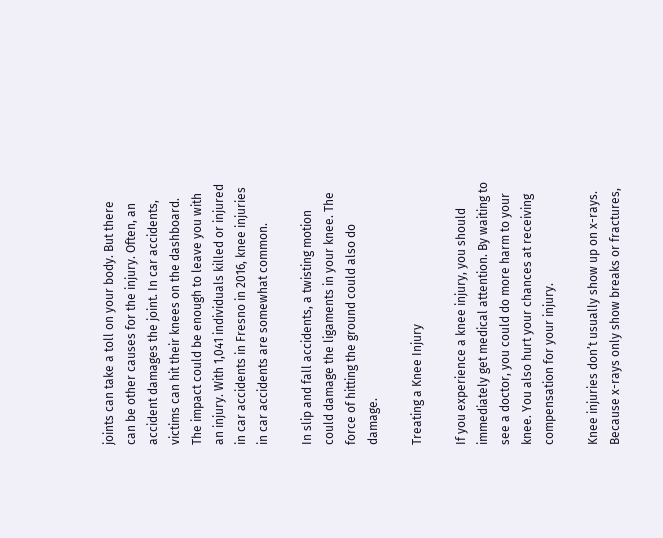joints can take a toll on your body. But there can be other causes for the injury. Often, an accident damages the joint. In car accidents, victims can hit their knees on the dashboard. The impact could be enough to leave you with an injury. With 1,041 individuals killed or injured in car accidents in Fresno in 2016, knee injuries in car accidents are somewhat common.

In slip and fall accidents, a twisting motion could damage the ligaments in your knee. The force of hitting the ground could also do damage.

Treating a Knee Injury

If you experience a knee injury, you should immediately get medical attention. By waiting to see a doctor, you could do more harm to your knee. You also hurt your chances at receiving compensation for your injury.

Knee injuries don’t usually show up on x-rays. Because x-rays only show breaks or fractures,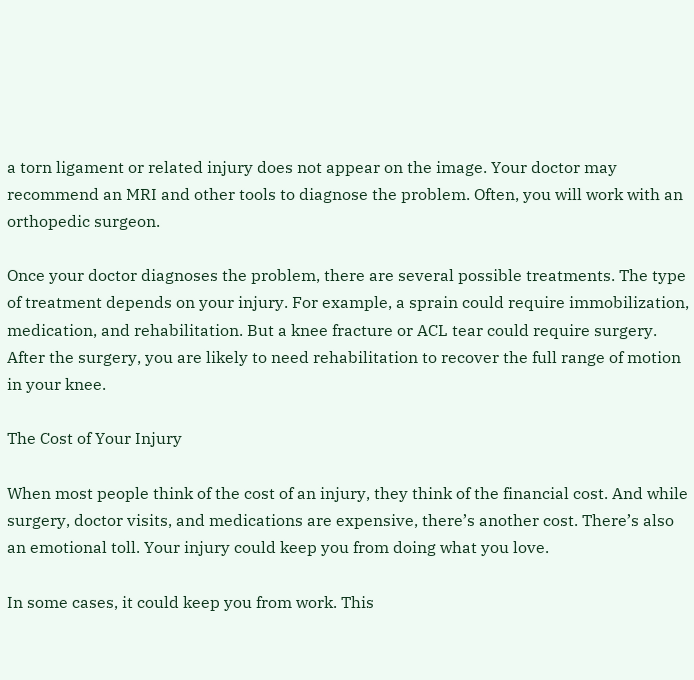a torn ligament or related injury does not appear on the image. Your doctor may recommend an MRI and other tools to diagnose the problem. Often, you will work with an orthopedic surgeon.

Once your doctor diagnoses the problem, there are several possible treatments. The type of treatment depends on your injury. For example, a sprain could require immobilization, medication, and rehabilitation. But a knee fracture or ACL tear could require surgery. After the surgery, you are likely to need rehabilitation to recover the full range of motion in your knee.

The Cost of Your Injury

When most people think of the cost of an injury, they think of the financial cost. And while surgery, doctor visits, and medications are expensive, there’s another cost. There’s also an emotional toll. Your injury could keep you from doing what you love.

In some cases, it could keep you from work. This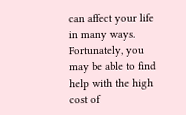can affect your life in many ways. Fortunately, you may be able to find help with the high cost of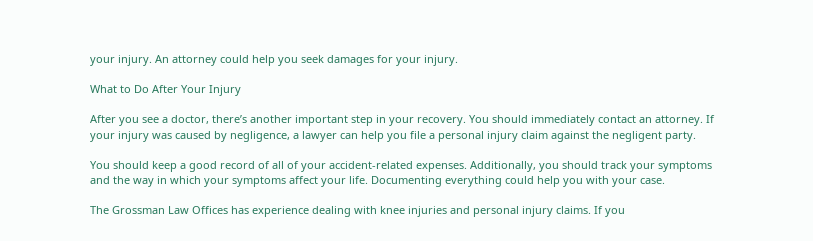your injury. An attorney could help you seek damages for your injury.

What to Do After Your Injury

After you see a doctor, there’s another important step in your recovery. You should immediately contact an attorney. If your injury was caused by negligence, a lawyer can help you file a personal injury claim against the negligent party.

You should keep a good record of all of your accident-related expenses. Additionally, you should track your symptoms and the way in which your symptoms affect your life. Documenting everything could help you with your case.

The Grossman Law Offices has experience dealing with knee injuries and personal injury claims. If you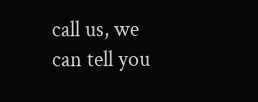call us, we can tell you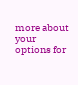more about your options for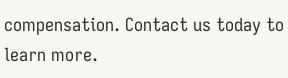compensation. Contact us today to learn more.